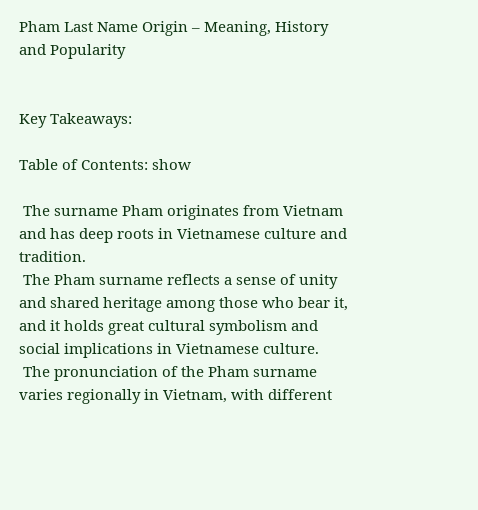Pham Last Name Origin – Meaning, History and Popularity


Key Takeaways:

Table of Contents: show

 The surname Pham originates from Vietnam and has deep roots in Vietnamese culture and tradition.
 The Pham surname reflects a sense of unity and shared heritage among those who bear it, and it holds great cultural symbolism and social implications in Vietnamese culture.
 The pronunciation of the Pham surname varies regionally in Vietnam, with different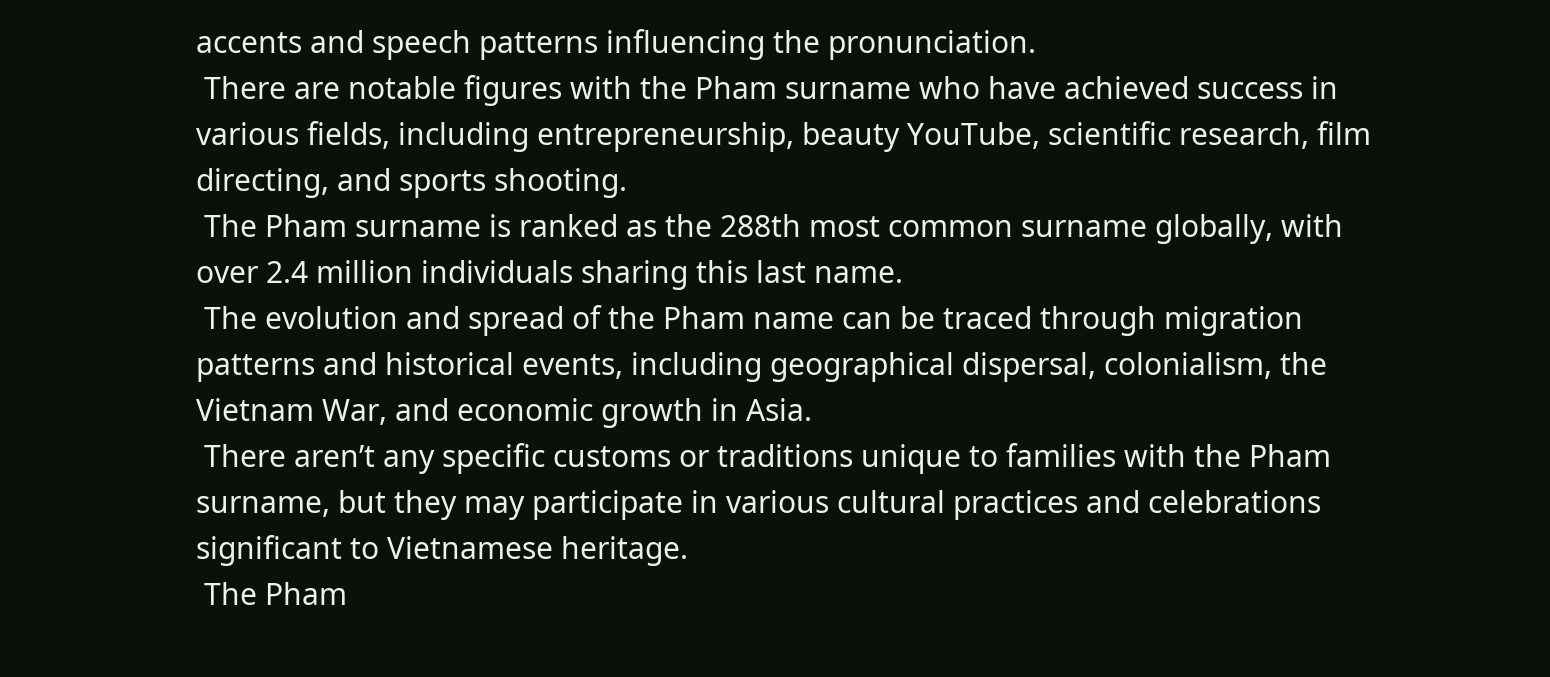accents and speech patterns influencing the pronunciation.
 There are notable figures with the Pham surname who have achieved success in various fields, including entrepreneurship, beauty YouTube, scientific research, film directing, and sports shooting.
 The Pham surname is ranked as the 288th most common surname globally, with over 2.4 million individuals sharing this last name.
 The evolution and spread of the Pham name can be traced through migration patterns and historical events, including geographical dispersal, colonialism, the Vietnam War, and economic growth in Asia.
 There aren’t any specific customs or traditions unique to families with the Pham surname, but they may participate in various cultural practices and celebrations significant to Vietnamese heritage.
 The Pham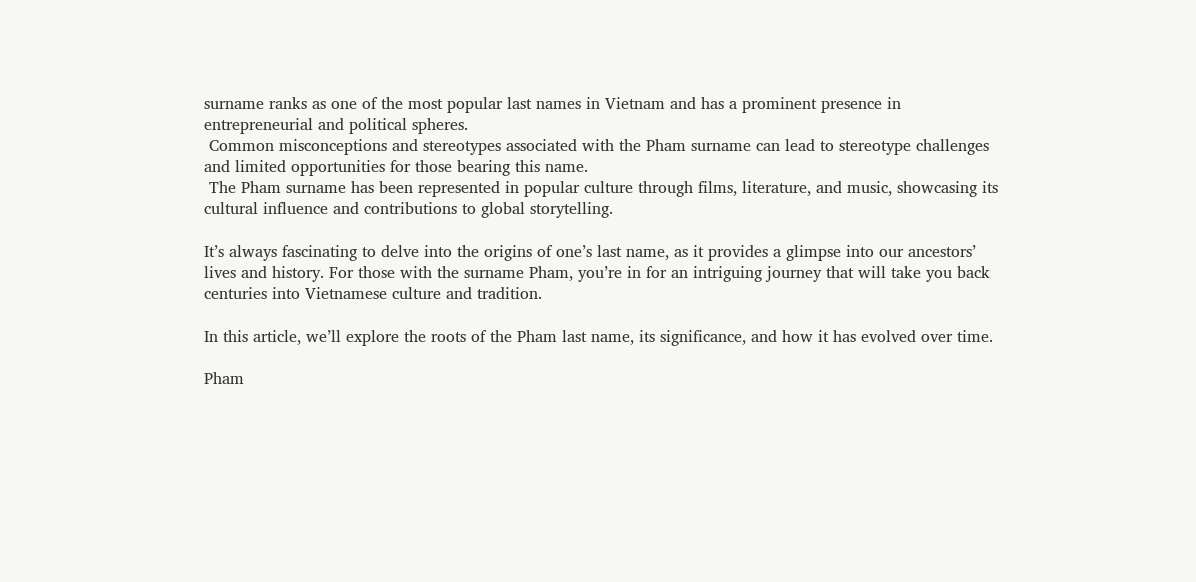surname ranks as one of the most popular last names in Vietnam and has a prominent presence in entrepreneurial and political spheres.
 Common misconceptions and stereotypes associated with the Pham surname can lead to stereotype challenges and limited opportunities for those bearing this name.
 The Pham surname has been represented in popular culture through films, literature, and music, showcasing its cultural influence and contributions to global storytelling.

It’s always fascinating to delve into the origins of one’s last name, as it provides a glimpse into our ancestors’ lives and history. For those with the surname Pham, you’re in for an intriguing journey that will take you back centuries into Vietnamese culture and tradition.

In this article, we’ll explore the roots of the Pham last name, its significance, and how it has evolved over time.

Pham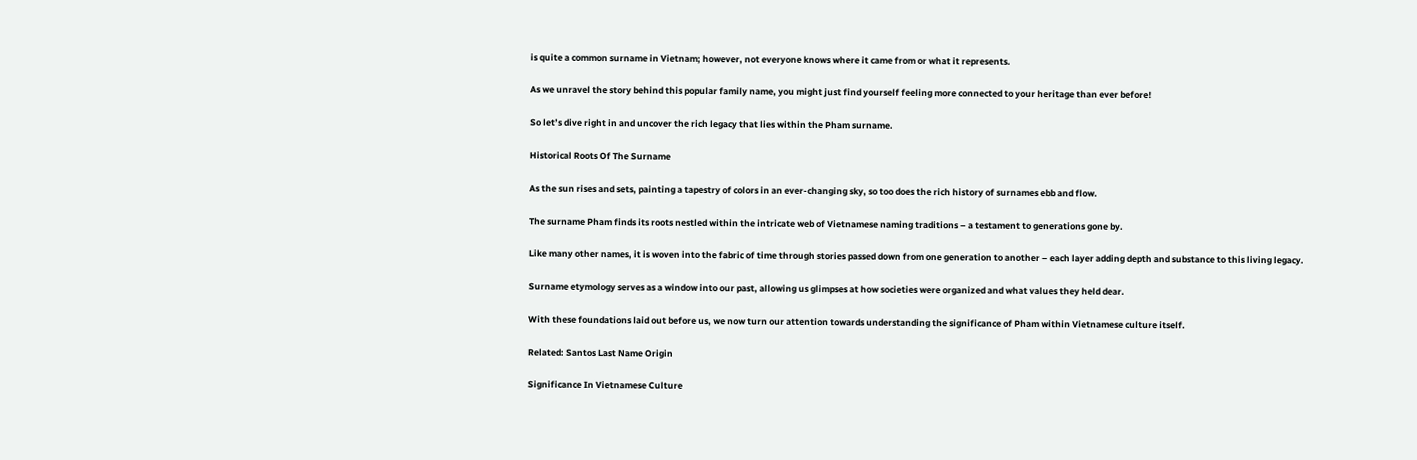is quite a common surname in Vietnam; however, not everyone knows where it came from or what it represents.

As we unravel the story behind this popular family name, you might just find yourself feeling more connected to your heritage than ever before!

So let’s dive right in and uncover the rich legacy that lies within the Pham surname.

Historical Roots Of The Surname

As the sun rises and sets, painting a tapestry of colors in an ever-changing sky, so too does the rich history of surnames ebb and flow.

The surname Pham finds its roots nestled within the intricate web of Vietnamese naming traditions – a testament to generations gone by.

Like many other names, it is woven into the fabric of time through stories passed down from one generation to another – each layer adding depth and substance to this living legacy.

Surname etymology serves as a window into our past, allowing us glimpses at how societies were organized and what values they held dear.

With these foundations laid out before us, we now turn our attention towards understanding the significance of Pham within Vietnamese culture itself.

Related: Santos Last Name Origin

Significance In Vietnamese Culture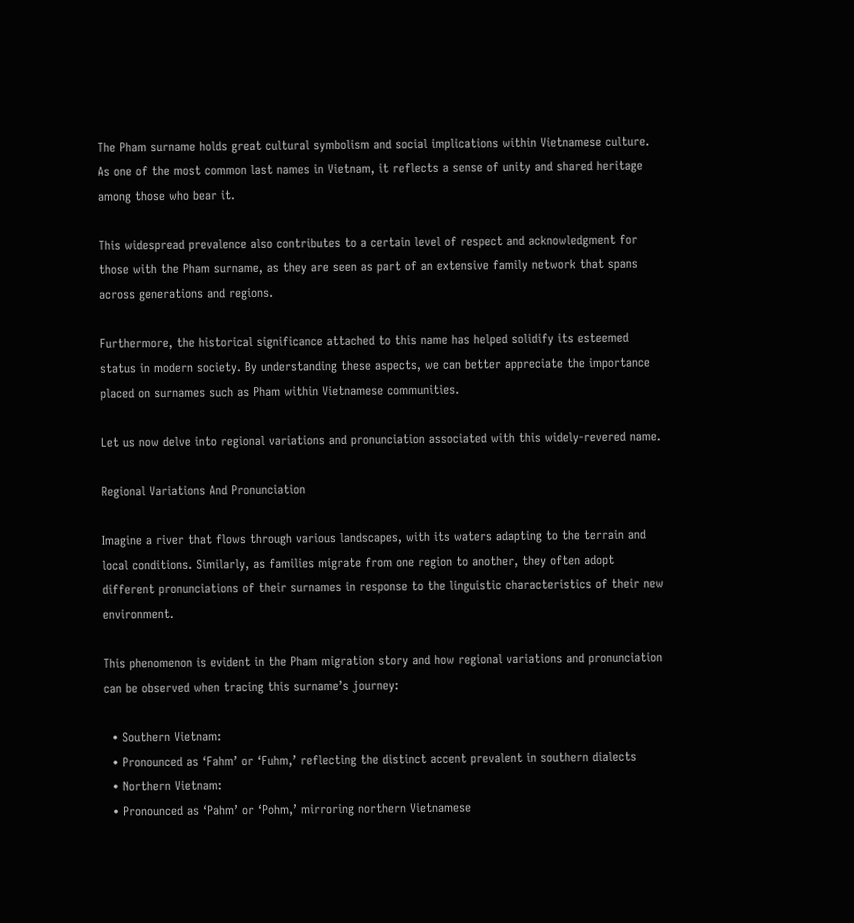The Pham surname holds great cultural symbolism and social implications within Vietnamese culture. As one of the most common last names in Vietnam, it reflects a sense of unity and shared heritage among those who bear it.

This widespread prevalence also contributes to a certain level of respect and acknowledgment for those with the Pham surname, as they are seen as part of an extensive family network that spans across generations and regions.

Furthermore, the historical significance attached to this name has helped solidify its esteemed status in modern society. By understanding these aspects, we can better appreciate the importance placed on surnames such as Pham within Vietnamese communities.

Let us now delve into regional variations and pronunciation associated with this widely-revered name.

Regional Variations And Pronunciation

Imagine a river that flows through various landscapes, with its waters adapting to the terrain and local conditions. Similarly, as families migrate from one region to another, they often adopt different pronunciations of their surnames in response to the linguistic characteristics of their new environment.

This phenomenon is evident in the Pham migration story and how regional variations and pronunciation can be observed when tracing this surname’s journey:

  • Southern Vietnam:
  • Pronounced as ‘Fahm’ or ‘Fuhm,’ reflecting the distinct accent prevalent in southern dialects
  • Northern Vietnam:
  • Pronounced as ‘Pahm’ or ‘Pohm,’ mirroring northern Vietnamese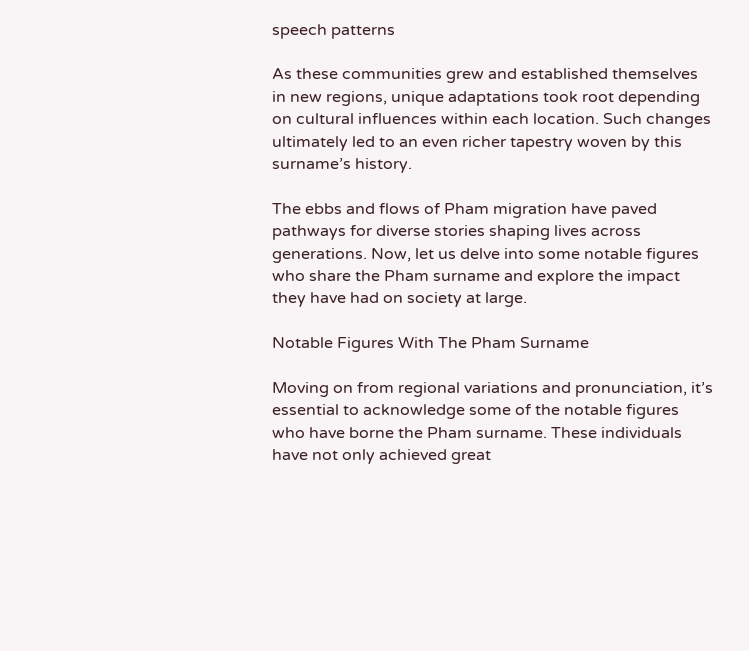speech patterns

As these communities grew and established themselves in new regions, unique adaptations took root depending on cultural influences within each location. Such changes ultimately led to an even richer tapestry woven by this surname’s history.

The ebbs and flows of Pham migration have paved pathways for diverse stories shaping lives across generations. Now, let us delve into some notable figures who share the Pham surname and explore the impact they have had on society at large.

Notable Figures With The Pham Surname

Moving on from regional variations and pronunciation, it’s essential to acknowledge some of the notable figures who have borne the Pham surname. These individuals have not only achieved great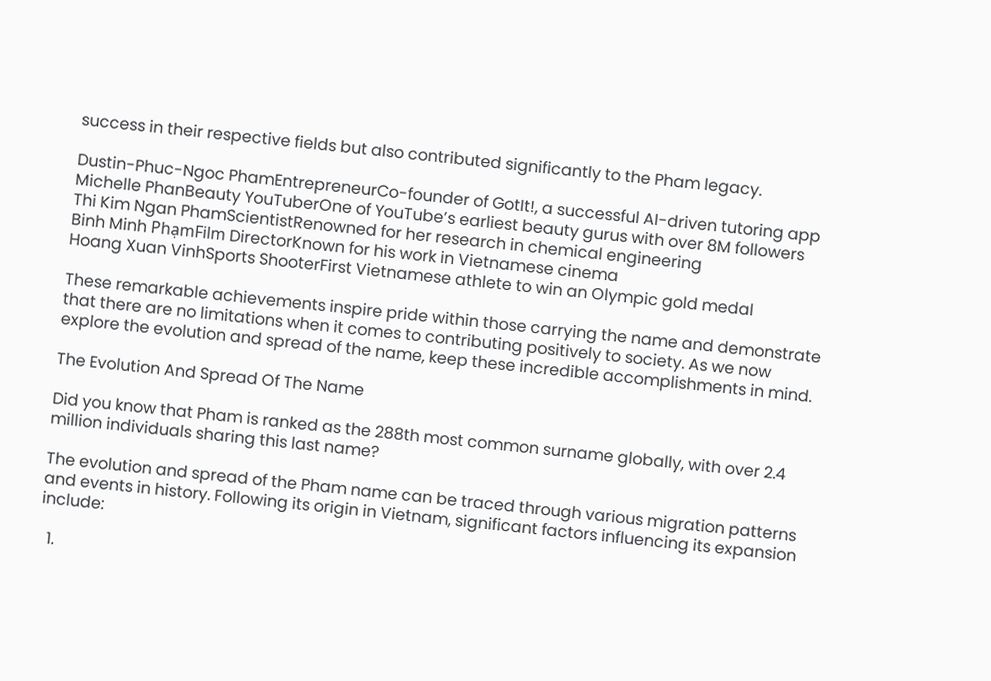success in their respective fields but also contributed significantly to the Pham legacy.

Dustin-Phuc-Ngoc PhamEntrepreneurCo-founder of GotIt!, a successful AI-driven tutoring app
Michelle PhanBeauty YouTuberOne of YouTube’s earliest beauty gurus with over 8M followers
Thi Kim Ngan PhamScientistRenowned for her research in chemical engineering
Binh Minh PhạmFilm DirectorKnown for his work in Vietnamese cinema
Hoang Xuan VinhSports ShooterFirst Vietnamese athlete to win an Olympic gold medal

These remarkable achievements inspire pride within those carrying the name and demonstrate that there are no limitations when it comes to contributing positively to society. As we now explore the evolution and spread of the name, keep these incredible accomplishments in mind.

The Evolution And Spread Of The Name

Did you know that Pham is ranked as the 288th most common surname globally, with over 2.4 million individuals sharing this last name?

The evolution and spread of the Pham name can be traced through various migration patterns and events in history. Following its origin in Vietnam, significant factors influencing its expansion include:

  1.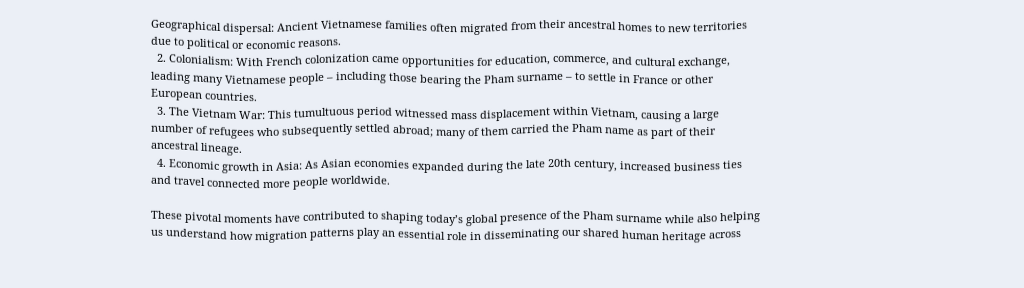Geographical dispersal: Ancient Vietnamese families often migrated from their ancestral homes to new territories due to political or economic reasons.
  2. Colonialism: With French colonization came opportunities for education, commerce, and cultural exchange, leading many Vietnamese people – including those bearing the Pham surname – to settle in France or other European countries.
  3. The Vietnam War: This tumultuous period witnessed mass displacement within Vietnam, causing a large number of refugees who subsequently settled abroad; many of them carried the Pham name as part of their ancestral lineage.
  4. Economic growth in Asia: As Asian economies expanded during the late 20th century, increased business ties and travel connected more people worldwide.

These pivotal moments have contributed to shaping today’s global presence of the Pham surname while also helping us understand how migration patterns play an essential role in disseminating our shared human heritage across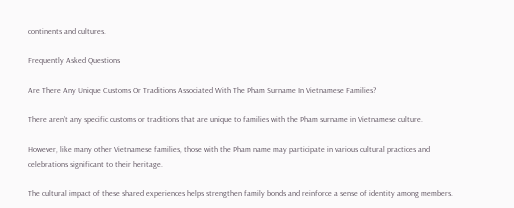continents and cultures.

Frequently Asked Questions

Are There Any Unique Customs Or Traditions Associated With The Pham Surname In Vietnamese Families?

There aren’t any specific customs or traditions that are unique to families with the Pham surname in Vietnamese culture.

However, like many other Vietnamese families, those with the Pham name may participate in various cultural practices and celebrations significant to their heritage.

The cultural impact of these shared experiences helps strengthen family bonds and reinforce a sense of identity among members.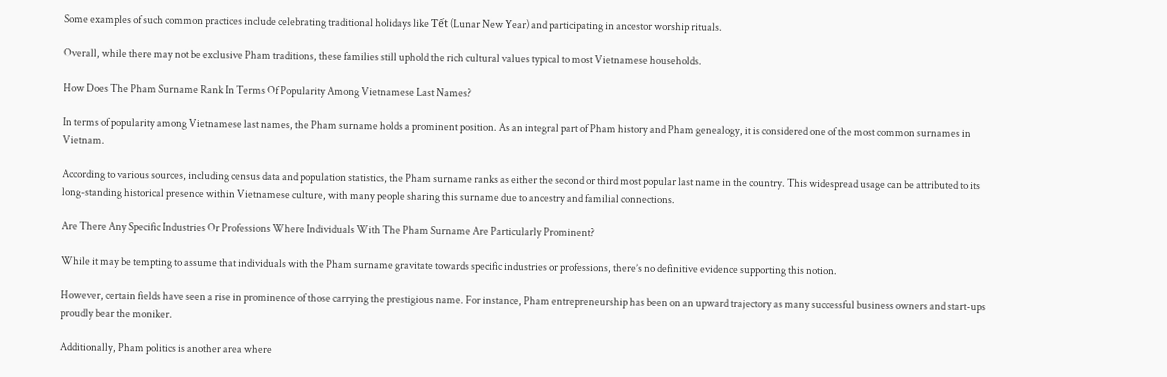Some examples of such common practices include celebrating traditional holidays like Tết (Lunar New Year) and participating in ancestor worship rituals.

Overall, while there may not be exclusive Pham traditions, these families still uphold the rich cultural values typical to most Vietnamese households.

How Does The Pham Surname Rank In Terms Of Popularity Among Vietnamese Last Names?

In terms of popularity among Vietnamese last names, the Pham surname holds a prominent position. As an integral part of Pham history and Pham genealogy, it is considered one of the most common surnames in Vietnam.

According to various sources, including census data and population statistics, the Pham surname ranks as either the second or third most popular last name in the country. This widespread usage can be attributed to its long-standing historical presence within Vietnamese culture, with many people sharing this surname due to ancestry and familial connections.

Are There Any Specific Industries Or Professions Where Individuals With The Pham Surname Are Particularly Prominent?

While it may be tempting to assume that individuals with the Pham surname gravitate towards specific industries or professions, there’s no definitive evidence supporting this notion.

However, certain fields have seen a rise in prominence of those carrying the prestigious name. For instance, Pham entrepreneurship has been on an upward trajectory as many successful business owners and start-ups proudly bear the moniker.

Additionally, Pham politics is another area where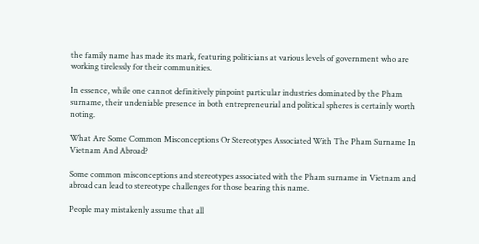the family name has made its mark, featuring politicians at various levels of government who are working tirelessly for their communities.

In essence, while one cannot definitively pinpoint particular industries dominated by the Pham surname, their undeniable presence in both entrepreneurial and political spheres is certainly worth noting.

What Are Some Common Misconceptions Or Stereotypes Associated With The Pham Surname In Vietnam And Abroad?

Some common misconceptions and stereotypes associated with the Pham surname in Vietnam and abroad can lead to stereotype challenges for those bearing this name.

People may mistakenly assume that all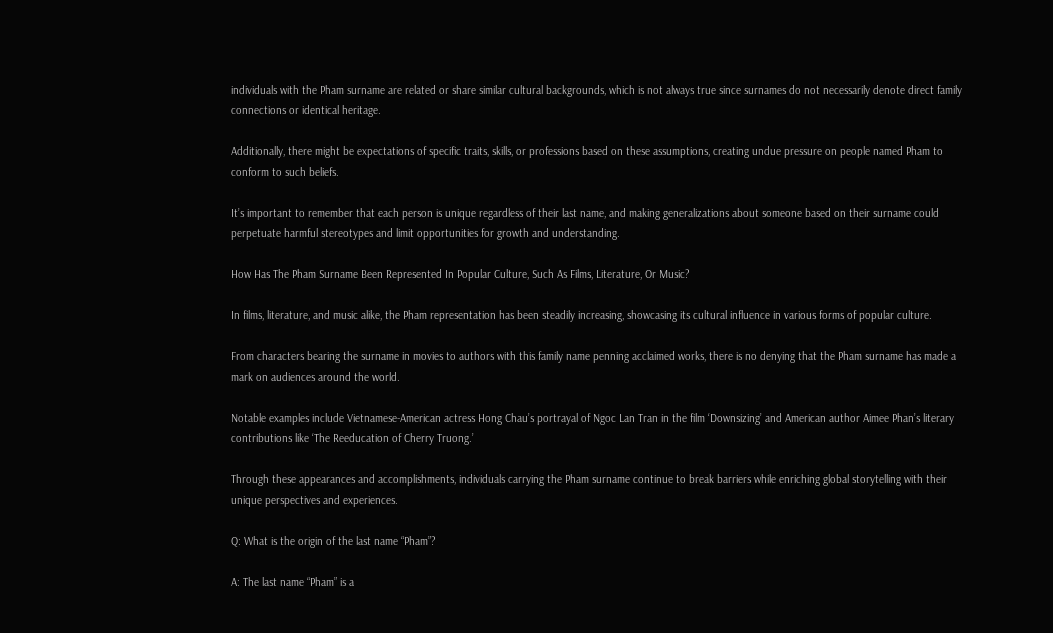individuals with the Pham surname are related or share similar cultural backgrounds, which is not always true since surnames do not necessarily denote direct family connections or identical heritage.

Additionally, there might be expectations of specific traits, skills, or professions based on these assumptions, creating undue pressure on people named Pham to conform to such beliefs.

It’s important to remember that each person is unique regardless of their last name, and making generalizations about someone based on their surname could perpetuate harmful stereotypes and limit opportunities for growth and understanding.

How Has The Pham Surname Been Represented In Popular Culture, Such As Films, Literature, Or Music?

In films, literature, and music alike, the Pham representation has been steadily increasing, showcasing its cultural influence in various forms of popular culture.

From characters bearing the surname in movies to authors with this family name penning acclaimed works, there is no denying that the Pham surname has made a mark on audiences around the world.

Notable examples include Vietnamese-American actress Hong Chau’s portrayal of Ngoc Lan Tran in the film ‘Downsizing’ and American author Aimee Phan’s literary contributions like ‘The Reeducation of Cherry Truong.’

Through these appearances and accomplishments, individuals carrying the Pham surname continue to break barriers while enriching global storytelling with their unique perspectives and experiences.

Q: What is the origin of the last name “Pham”?

A: The last name “Pham” is a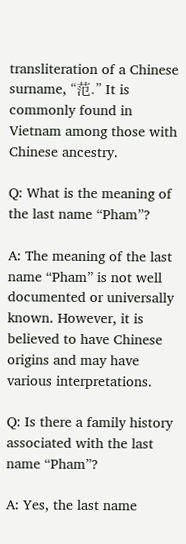transliteration of a Chinese surname, “范.” It is commonly found in Vietnam among those with Chinese ancestry.

Q: What is the meaning of the last name “Pham”?

A: The meaning of the last name “Pham” is not well documented or universally known. However, it is believed to have Chinese origins and may have various interpretations.

Q: Is there a family history associated with the last name “Pham”?

A: Yes, the last name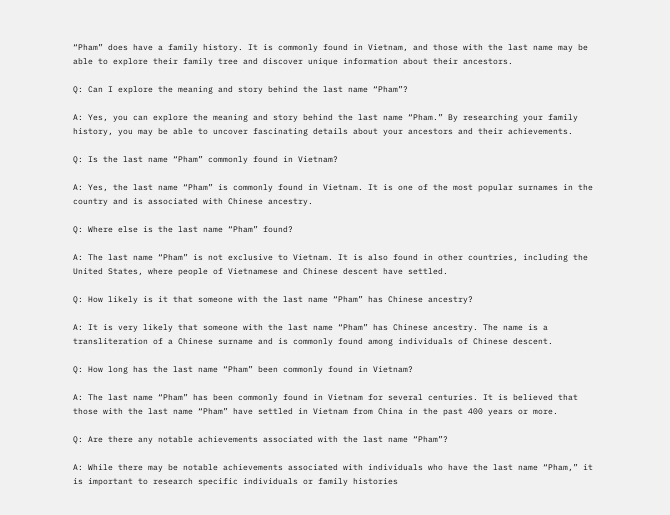“Pham” does have a family history. It is commonly found in Vietnam, and those with the last name may be able to explore their family tree and discover unique information about their ancestors.

Q: Can I explore the meaning and story behind the last name “Pham”?

A: Yes, you can explore the meaning and story behind the last name “Pham.” By researching your family history, you may be able to uncover fascinating details about your ancestors and their achievements.

Q: Is the last name “Pham” commonly found in Vietnam?

A: Yes, the last name “Pham” is commonly found in Vietnam. It is one of the most popular surnames in the country and is associated with Chinese ancestry.

Q: Where else is the last name “Pham” found?

A: The last name “Pham” is not exclusive to Vietnam. It is also found in other countries, including the United States, where people of Vietnamese and Chinese descent have settled.

Q: How likely is it that someone with the last name “Pham” has Chinese ancestry?

A: It is very likely that someone with the last name “Pham” has Chinese ancestry. The name is a transliteration of a Chinese surname and is commonly found among individuals of Chinese descent.

Q: How long has the last name “Pham” been commonly found in Vietnam?

A: The last name “Pham” has been commonly found in Vietnam for several centuries. It is believed that those with the last name “Pham” have settled in Vietnam from China in the past 400 years or more.

Q: Are there any notable achievements associated with the last name “Pham”?

A: While there may be notable achievements associated with individuals who have the last name “Pham,” it is important to research specific individuals or family histories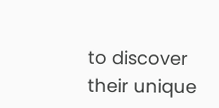to discover their unique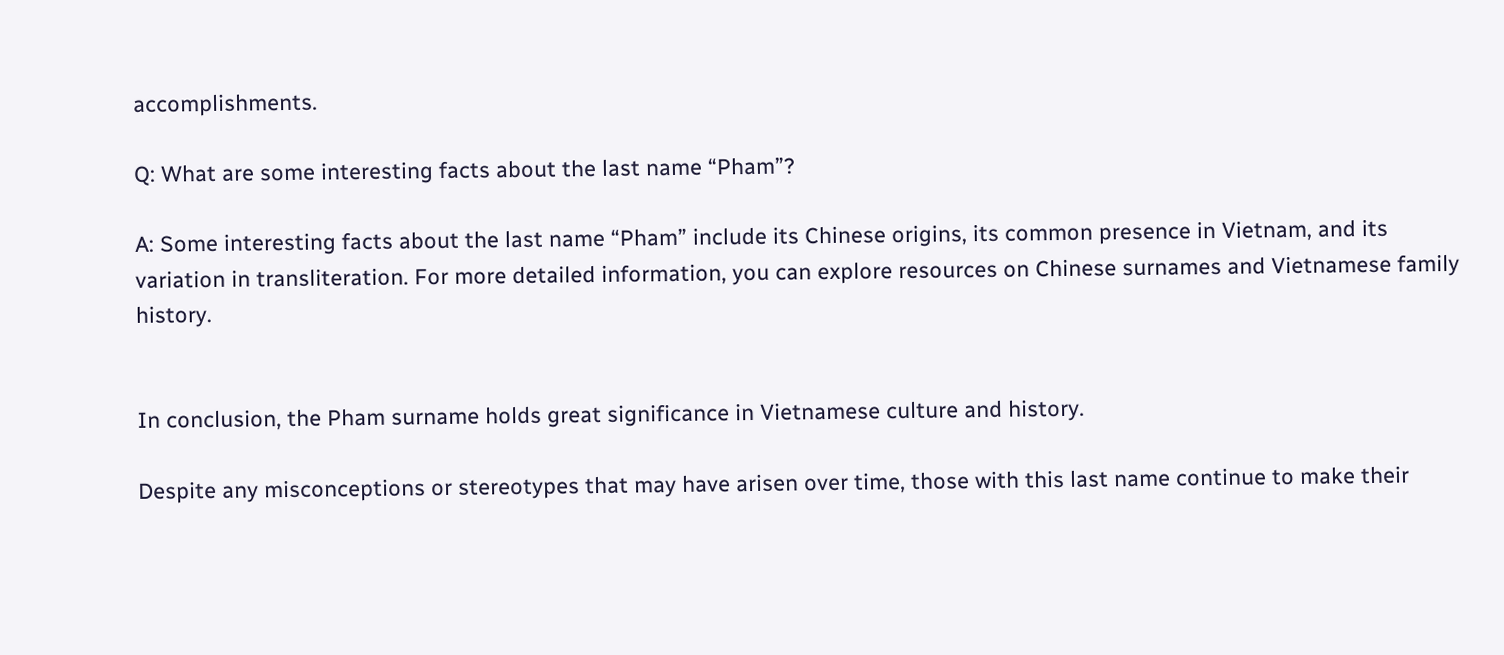accomplishments.

Q: What are some interesting facts about the last name “Pham”?

A: Some interesting facts about the last name “Pham” include its Chinese origins, its common presence in Vietnam, and its variation in transliteration. For more detailed information, you can explore resources on Chinese surnames and Vietnamese family history.


In conclusion, the Pham surname holds great significance in Vietnamese culture and history.

Despite any misconceptions or stereotypes that may have arisen over time, those with this last name continue to make their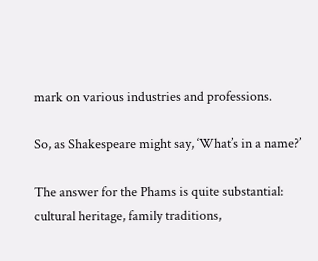mark on various industries and professions.

So, as Shakespeare might say, ‘What’s in a name?’

The answer for the Phams is quite substantial: cultural heritage, family traditions,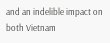and an indelible impact on both Vietnam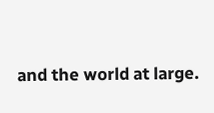and the world at large.